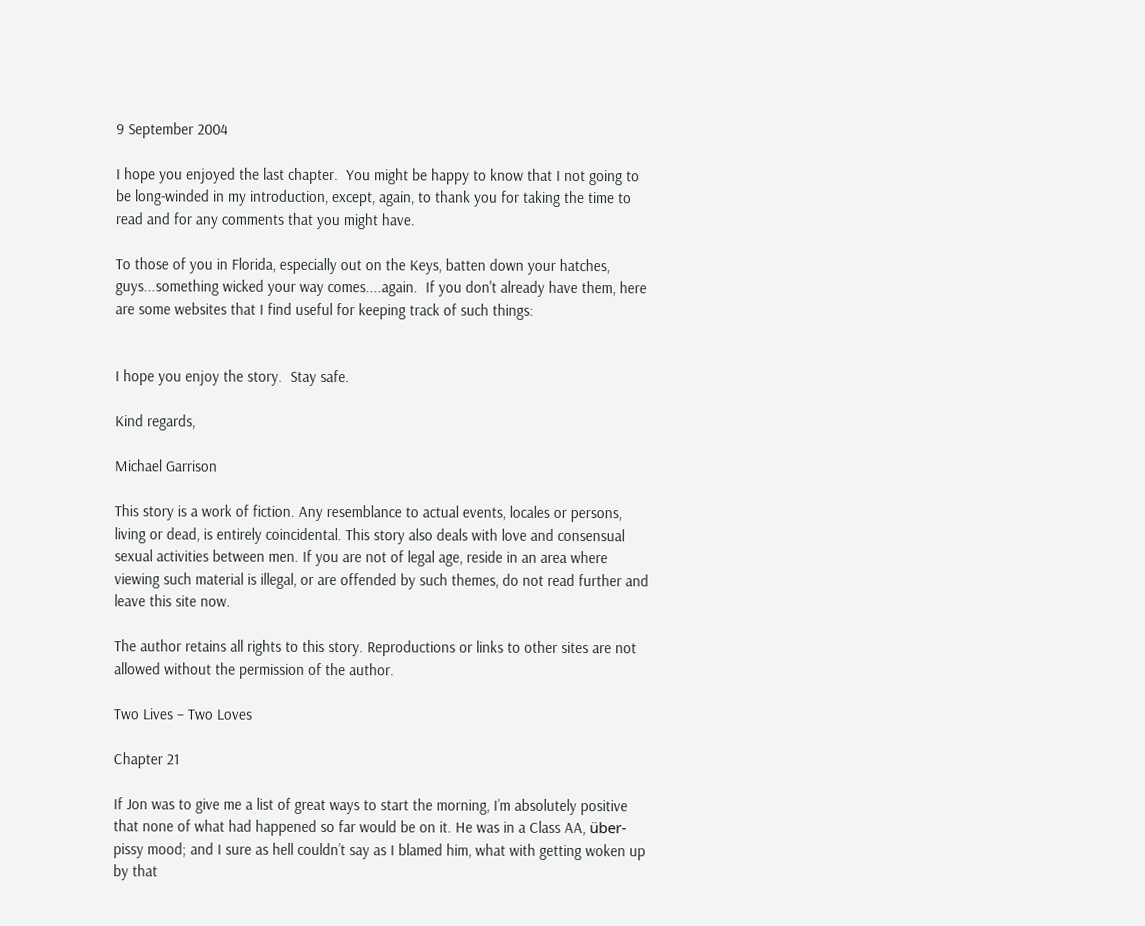9 September 2004

I hope you enjoyed the last chapter.  You might be happy to know that I not going to be long-winded in my introduction, except, again, to thank you for taking the time to read and for any comments that you might have.

To those of you in Florida, especially out on the Keys, batten down your hatches, guys...something wicked your way comes....again.  If you don't already have them, here are some websites that I find useful for keeping track of such things:


I hope you enjoy the story.  Stay safe.

Kind regards,

Michael Garrison

This story is a work of fiction. Any resemblance to actual events, locales or persons, living or dead, is entirely coincidental. This story also deals with love and consensual sexual activities between men. If you are not of legal age, reside in an area where viewing such material is illegal, or are offended by such themes, do not read further and leave this site now.

The author retains all rights to this story. Reproductions or links to other sites are not allowed without the permission of the author.

Two Lives – Two Loves

Chapter 21

If Jon was to give me a list of great ways to start the morning, I’m absolutely positive that none of what had happened so far would be on it. He was in a Class AA, über-pissy mood; and I sure as hell couldn’t say as I blamed him, what with getting woken up by that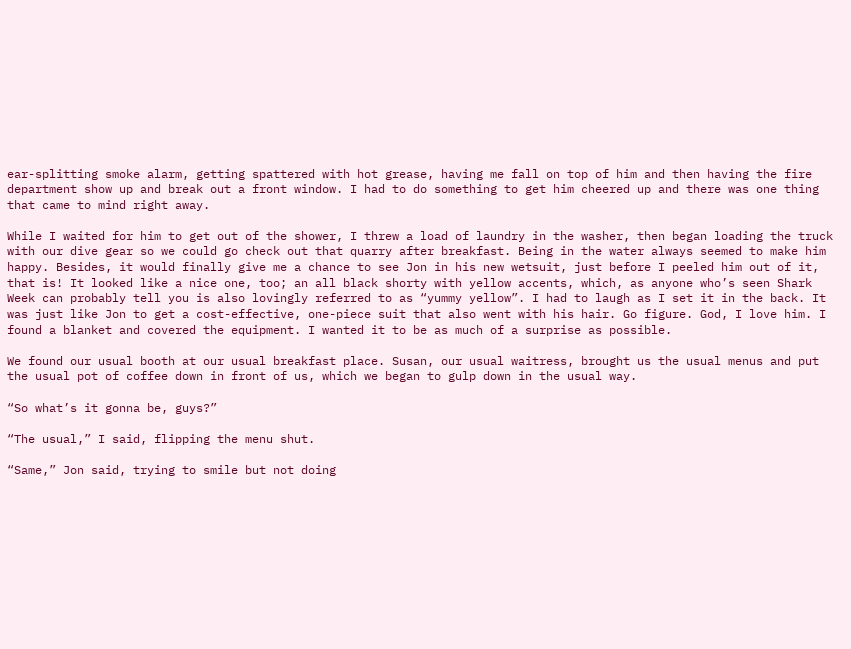ear-splitting smoke alarm, getting spattered with hot grease, having me fall on top of him and then having the fire department show up and break out a front window. I had to do something to get him cheered up and there was one thing that came to mind right away.

While I waited for him to get out of the shower, I threw a load of laundry in the washer, then began loading the truck with our dive gear so we could go check out that quarry after breakfast. Being in the water always seemed to make him happy. Besides, it would finally give me a chance to see Jon in his new wetsuit, just before I peeled him out of it, that is! It looked like a nice one, too; an all black shorty with yellow accents, which, as anyone who’s seen Shark Week can probably tell you is also lovingly referred to as “yummy yellow”. I had to laugh as I set it in the back. It was just like Jon to get a cost-effective, one-piece suit that also went with his hair. Go figure. God, I love him. I found a blanket and covered the equipment. I wanted it to be as much of a surprise as possible.

We found our usual booth at our usual breakfast place. Susan, our usual waitress, brought us the usual menus and put the usual pot of coffee down in front of us, which we began to gulp down in the usual way.

“So what’s it gonna be, guys?”

“The usual,” I said, flipping the menu shut.

“Same,” Jon said, trying to smile but not doing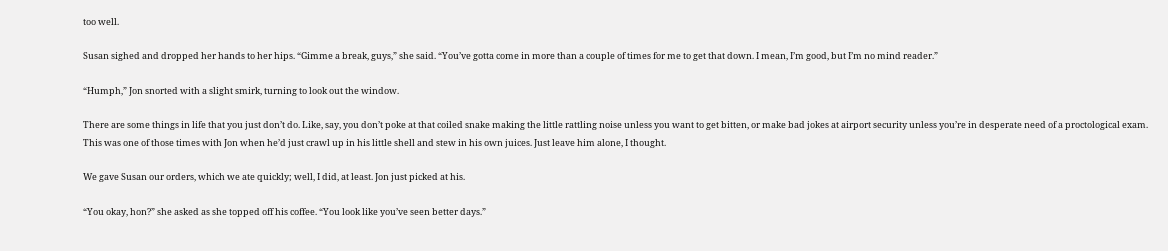too well.

Susan sighed and dropped her hands to her hips. “Gimme a break, guys,” she said. “You’ve gotta come in more than a couple of times for me to get that down. I mean, I’m good, but I’m no mind reader.”

“Humph,” Jon snorted with a slight smirk, turning to look out the window.

There are some things in life that you just don’t do. Like, say, you don’t poke at that coiled snake making the little rattling noise unless you want to get bitten, or make bad jokes at airport security unless you’re in desperate need of a proctological exam. This was one of those times with Jon when he’d just crawl up in his little shell and stew in his own juices. Just leave him alone, I thought.

We gave Susan our orders, which we ate quickly; well, I did, at least. Jon just picked at his.

“You okay, hon?” she asked as she topped off his coffee. “You look like you’ve seen better days.”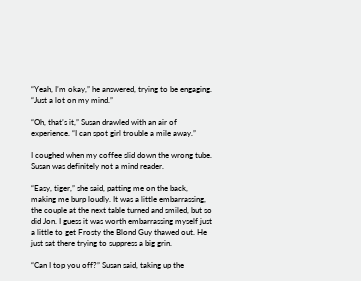“Yeah, I’m okay,” he answered, trying to be engaging. “Just a lot on my mind.”

“Oh, that’s it,” Susan drawled with an air of experience. “I can spot girl trouble a mile away.”

I coughed when my coffee slid down the wrong tube. Susan was definitely not a mind reader.

“Easy, tiger,” she said, patting me on the back, making me burp loudly. It was a little embarrassing, the couple at the next table turned and smiled, but so did Jon. I guess it was worth embarrassing myself just a little to get Frosty the Blond Guy thawed out. He just sat there trying to suppress a big grin.

“Can I top you off?” Susan said, taking up the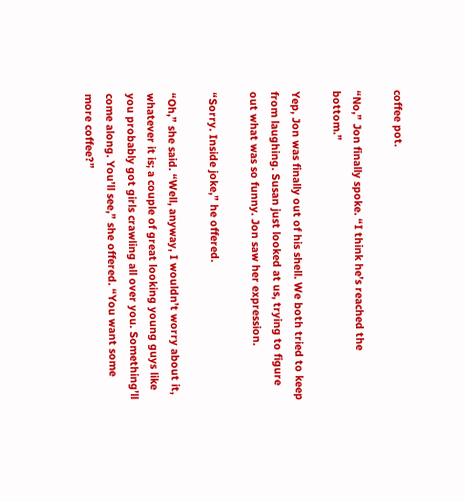coffee pot.

“No,” Jon finally spoke. “I think he’s reached the bottom.”

Yep, Jon was finally out of his shell. We both tried to keep from laughing. Susan just looked at us, trying to figure out what was so funny. Jon saw her expression.

“Sorry. Inside joke,” he offered.

“Oh,” she said. “Well, anyway, I wouldn’t worry about it, whatever it is; a couple of great looking young guys like you probably got girls crawling all over you. Something’ll come along. You’ll see,” she offered. “You want some more coffee?”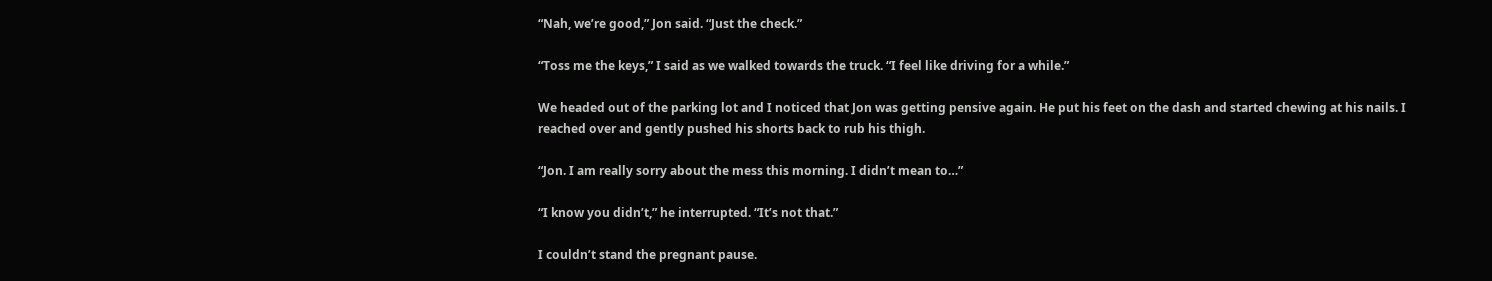“Nah, we’re good,” Jon said. “Just the check.”

“Toss me the keys,” I said as we walked towards the truck. “I feel like driving for a while.”

We headed out of the parking lot and I noticed that Jon was getting pensive again. He put his feet on the dash and started chewing at his nails. I reached over and gently pushed his shorts back to rub his thigh.

“Jon. I am really sorry about the mess this morning. I didn’t mean to…”

“I know you didn’t,” he interrupted. “It’s not that.”

I couldn’t stand the pregnant pause.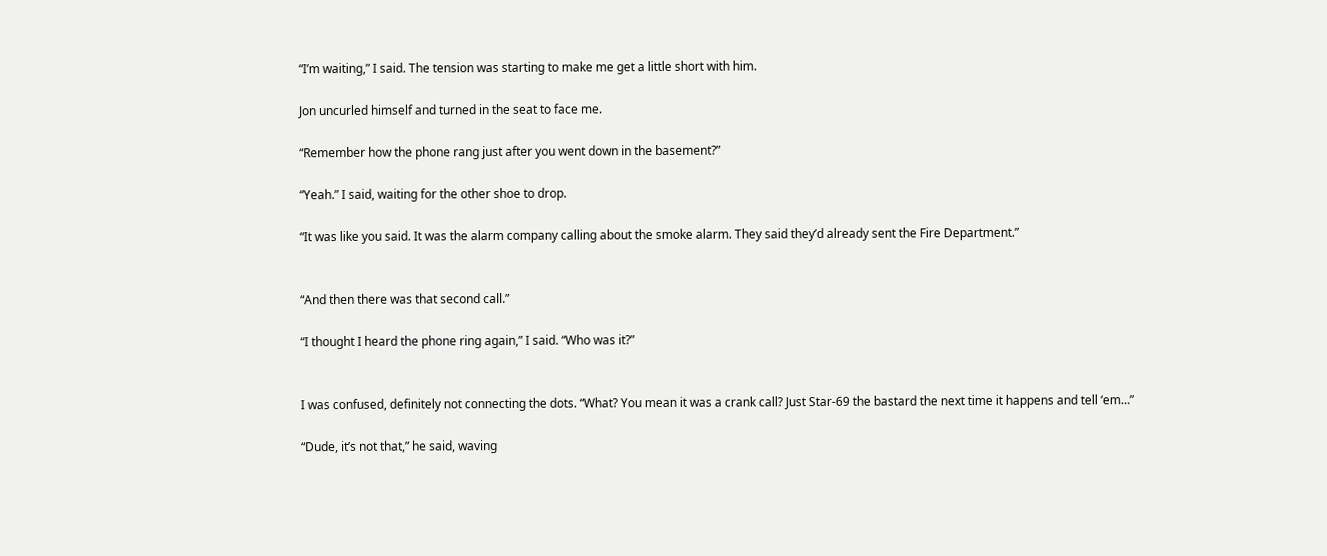“I’m waiting,” I said. The tension was starting to make me get a little short with him.

Jon uncurled himself and turned in the seat to face me.

“Remember how the phone rang just after you went down in the basement?”

“Yeah.” I said, waiting for the other shoe to drop.

“It was like you said. It was the alarm company calling about the smoke alarm. They said they’d already sent the Fire Department.”


“And then there was that second call.”

“I thought I heard the phone ring again,” I said. “Who was it?”


I was confused, definitely not connecting the dots. “What? You mean it was a crank call? Just Star-69 the bastard the next time it happens and tell ‘em…”

“Dude, it’s not that,” he said, waving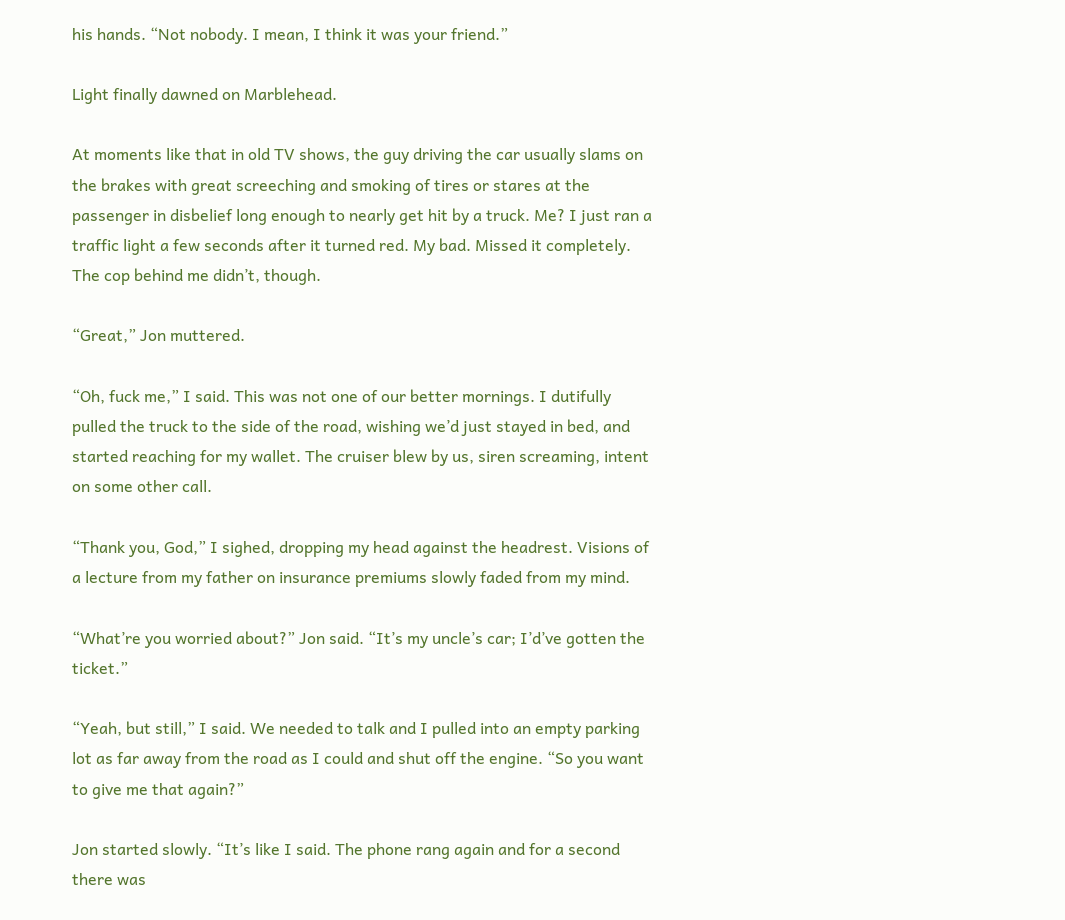his hands. “Not nobody. I mean, I think it was your friend.”

Light finally dawned on Marblehead.

At moments like that in old TV shows, the guy driving the car usually slams on the brakes with great screeching and smoking of tires or stares at the passenger in disbelief long enough to nearly get hit by a truck. Me? I just ran a traffic light a few seconds after it turned red. My bad. Missed it completely. The cop behind me didn’t, though.

“Great,” Jon muttered.

“Oh, fuck me,” I said. This was not one of our better mornings. I dutifully pulled the truck to the side of the road, wishing we’d just stayed in bed, and started reaching for my wallet. The cruiser blew by us, siren screaming, intent on some other call.

“Thank you, God,” I sighed, dropping my head against the headrest. Visions of a lecture from my father on insurance premiums slowly faded from my mind.

“What’re you worried about?” Jon said. “It’s my uncle’s car; I’d’ve gotten the ticket.”

“Yeah, but still,” I said. We needed to talk and I pulled into an empty parking lot as far away from the road as I could and shut off the engine. “So you want to give me that again?”

Jon started slowly. “It’s like I said. The phone rang again and for a second there was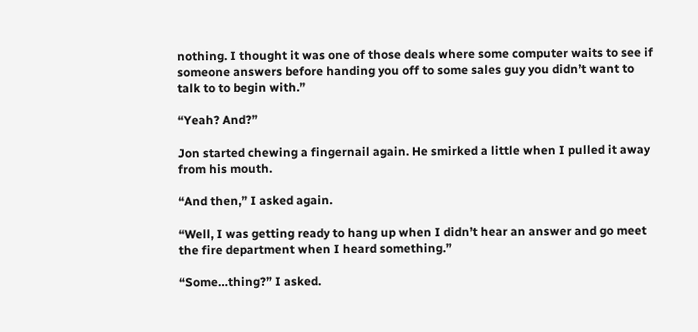nothing. I thought it was one of those deals where some computer waits to see if someone answers before handing you off to some sales guy you didn’t want to talk to to begin with.”

“Yeah? And?”

Jon started chewing a fingernail again. He smirked a little when I pulled it away from his mouth.

“And then,” I asked again.

“Well, I was getting ready to hang up when I didn’t hear an answer and go meet the fire department when I heard something.”

“Some…thing?” I asked.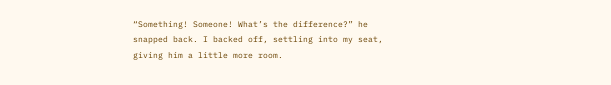“Something! Someone! What’s the difference?” he snapped back. I backed off, settling into my seat, giving him a little more room.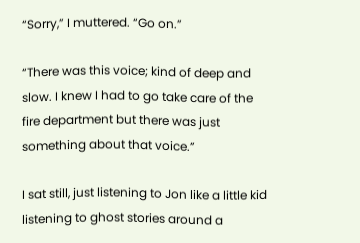“Sorry,” I muttered. “Go on.”

“There was this voice; kind of deep and slow. I knew I had to go take care of the fire department but there was just something about that voice.”

I sat still, just listening to Jon like a little kid listening to ghost stories around a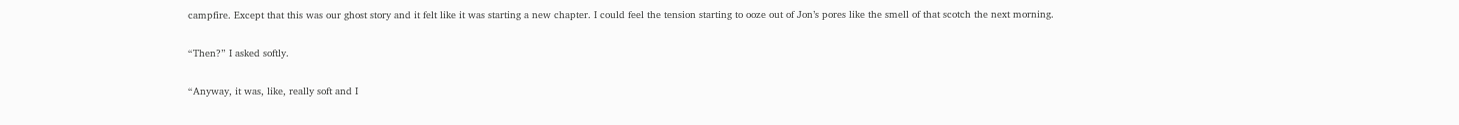campfire. Except that this was our ghost story and it felt like it was starting a new chapter. I could feel the tension starting to ooze out of Jon’s pores like the smell of that scotch the next morning.

“Then?” I asked softly.

“Anyway, it was, like, really soft and I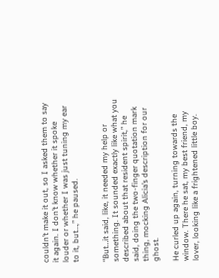couldn’t make it out, so I asked them to say it again. I don’t know whether it spoke louder or whether I was just tuning my ear to it, but…,” he paused.


“But…it said, like, it needed my help or something. It sounded exactly like what you described about that resident spirit,” he said, doing the two-finger quotation mark thing, mocking Alicia’s description for our ghost.

He curled up again, turning towards the window. There he sat, my best friend, my lover, looking like a frightened little boy.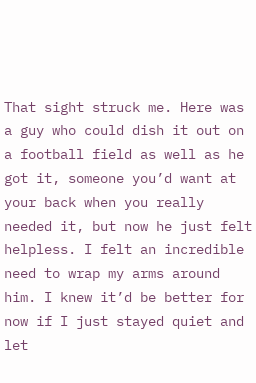That sight struck me. Here was a guy who could dish it out on a football field as well as he got it, someone you’d want at your back when you really needed it, but now he just felt helpless. I felt an incredible need to wrap my arms around him. I knew it’d be better for now if I just stayed quiet and let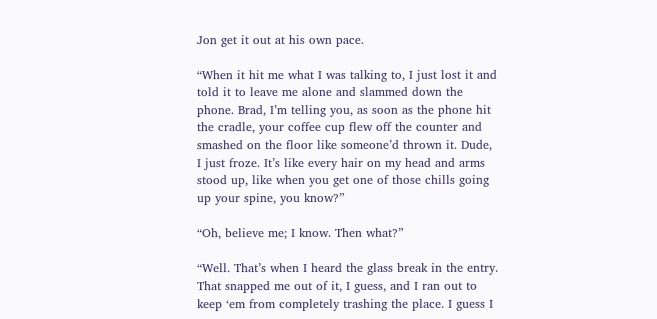Jon get it out at his own pace.

“When it hit me what I was talking to, I just lost it and told it to leave me alone and slammed down the phone. Brad, I’m telling you, as soon as the phone hit the cradle, your coffee cup flew off the counter and smashed on the floor like someone’d thrown it. Dude, I just froze. It’s like every hair on my head and arms stood up, like when you get one of those chills going up your spine, you know?”

“Oh, believe me; I know. Then what?”

“Well. That’s when I heard the glass break in the entry. That snapped me out of it, I guess, and I ran out to keep ‘em from completely trashing the place. I guess I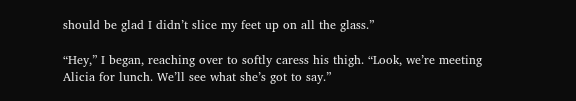should be glad I didn’t slice my feet up on all the glass.”

“Hey,” I began, reaching over to softly caress his thigh. “Look, we’re meeting Alicia for lunch. We’ll see what she’s got to say.”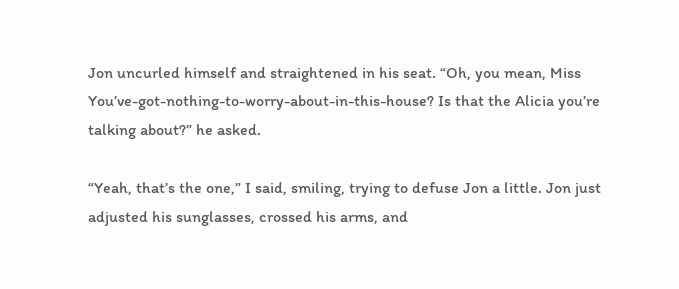Jon uncurled himself and straightened in his seat. “Oh, you mean, Miss You’ve-got-nothing-to-worry-about-in-this-house? Is that the Alicia you’re talking about?” he asked.

“Yeah, that’s the one,” I said, smiling, trying to defuse Jon a little. Jon just adjusted his sunglasses, crossed his arms, and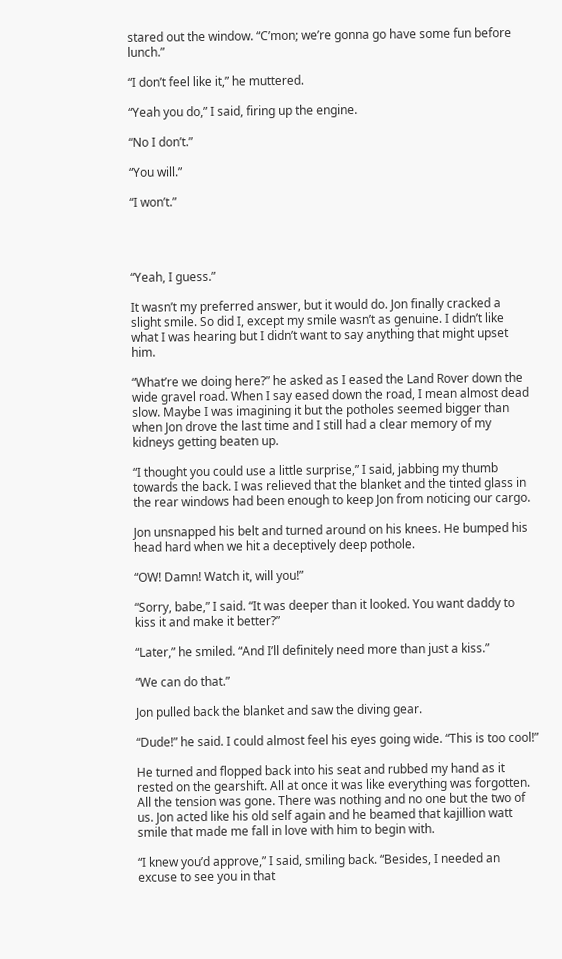stared out the window. “C’mon; we’re gonna go have some fun before lunch.”

“I don’t feel like it,” he muttered.

“Yeah you do,” I said, firing up the engine.

“No I don’t.”

“You will.”

“I won’t.”




“Yeah, I guess.”

It wasn’t my preferred answer, but it would do. Jon finally cracked a slight smile. So did I, except my smile wasn’t as genuine. I didn’t like what I was hearing but I didn’t want to say anything that might upset him.

“What’re we doing here?” he asked as I eased the Land Rover down the wide gravel road. When I say eased down the road, I mean almost dead slow. Maybe I was imagining it but the potholes seemed bigger than when Jon drove the last time and I still had a clear memory of my kidneys getting beaten up.

“I thought you could use a little surprise,” I said, jabbing my thumb towards the back. I was relieved that the blanket and the tinted glass in the rear windows had been enough to keep Jon from noticing our cargo.

Jon unsnapped his belt and turned around on his knees. He bumped his head hard when we hit a deceptively deep pothole.

“OW! Damn! Watch it, will you!”

“Sorry, babe,” I said. “It was deeper than it looked. You want daddy to kiss it and make it better?”

“Later,” he smiled. “And I’ll definitely need more than just a kiss.”

“We can do that.”

Jon pulled back the blanket and saw the diving gear.

“Dude!” he said. I could almost feel his eyes going wide. “This is too cool!”

He turned and flopped back into his seat and rubbed my hand as it rested on the gearshift. All at once it was like everything was forgotten. All the tension was gone. There was nothing and no one but the two of us. Jon acted like his old self again and he beamed that kajillion watt smile that made me fall in love with him to begin with.

“I knew you’d approve,” I said, smiling back. “Besides, I needed an excuse to see you in that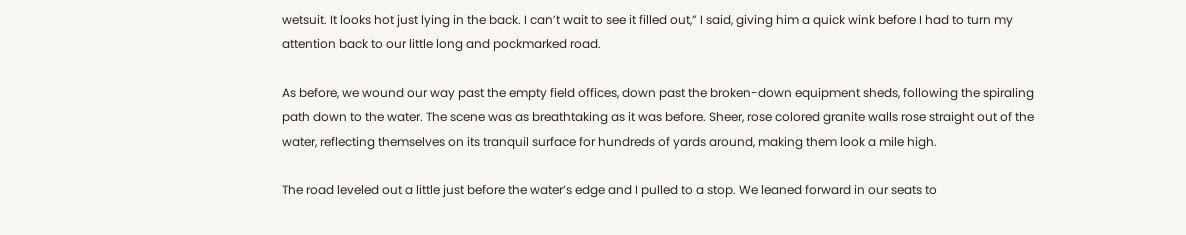wetsuit. It looks hot just lying in the back. I can’t wait to see it filled out,” I said, giving him a quick wink before I had to turn my attention back to our little long and pockmarked road.

As before, we wound our way past the empty field offices, down past the broken-down equipment sheds, following the spiraling path down to the water. The scene was as breathtaking as it was before. Sheer, rose colored granite walls rose straight out of the water, reflecting themselves on its tranquil surface for hundreds of yards around, making them look a mile high.

The road leveled out a little just before the water’s edge and I pulled to a stop. We leaned forward in our seats to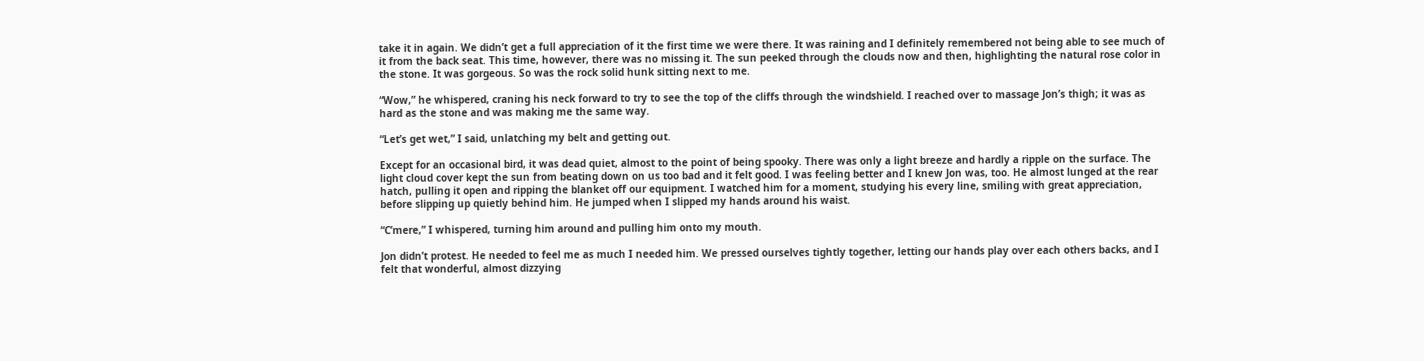take it in again. We didn’t get a full appreciation of it the first time we were there. It was raining and I definitely remembered not being able to see much of it from the back seat. This time, however, there was no missing it. The sun peeked through the clouds now and then, highlighting the natural rose color in the stone. It was gorgeous. So was the rock solid hunk sitting next to me.

“Wow,” he whispered, craning his neck forward to try to see the top of the cliffs through the windshield. I reached over to massage Jon’s thigh; it was as hard as the stone and was making me the same way.

“Let’s get wet,” I said, unlatching my belt and getting out.

Except for an occasional bird, it was dead quiet, almost to the point of being spooky. There was only a light breeze and hardly a ripple on the surface. The light cloud cover kept the sun from beating down on us too bad and it felt good. I was feeling better and I knew Jon was, too. He almost lunged at the rear hatch, pulling it open and ripping the blanket off our equipment. I watched him for a moment, studying his every line, smiling with great appreciation, before slipping up quietly behind him. He jumped when I slipped my hands around his waist.

“C’mere,” I whispered, turning him around and pulling him onto my mouth.

Jon didn’t protest. He needed to feel me as much I needed him. We pressed ourselves tightly together, letting our hands play over each others backs, and I felt that wonderful, almost dizzying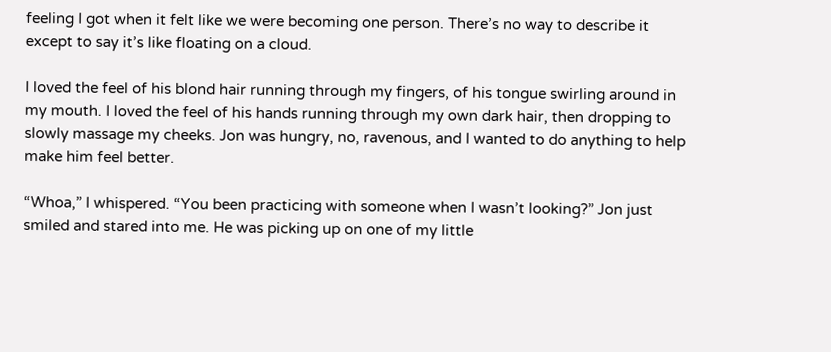feeling I got when it felt like we were becoming one person. There’s no way to describe it except to say it’s like floating on a cloud.

I loved the feel of his blond hair running through my fingers, of his tongue swirling around in my mouth. I loved the feel of his hands running through my own dark hair, then dropping to slowly massage my cheeks. Jon was hungry, no, ravenous, and I wanted to do anything to help make him feel better.

“Whoa,” I whispered. “You been practicing with someone when I wasn’t looking?” Jon just smiled and stared into me. He was picking up on one of my little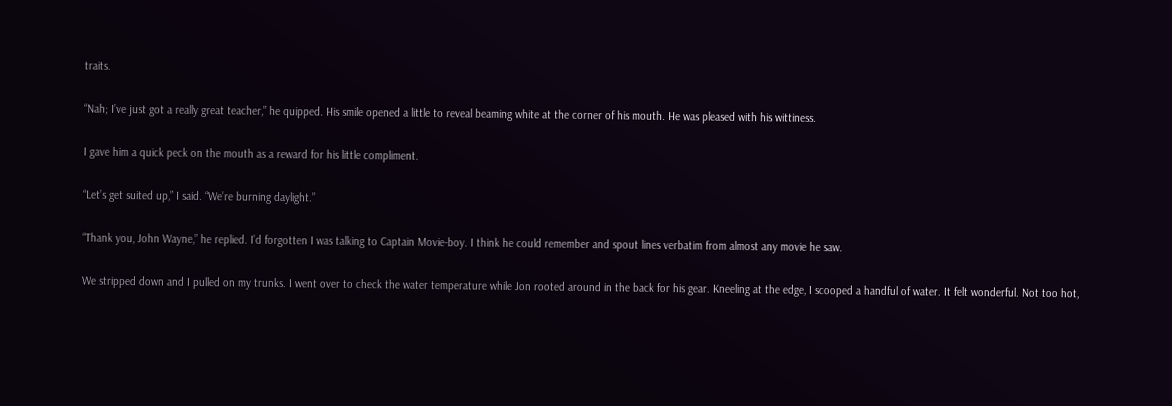traits.

“Nah; I’ve just got a really great teacher,” he quipped. His smile opened a little to reveal beaming white at the corner of his mouth. He was pleased with his wittiness.

I gave him a quick peck on the mouth as a reward for his little compliment.

“Let’s get suited up,” I said. “We’re burning daylight.”

“Thank you, John Wayne,” he replied. I’d forgotten I was talking to Captain Movie-boy. I think he could remember and spout lines verbatim from almost any movie he saw.

We stripped down and I pulled on my trunks. I went over to check the water temperature while Jon rooted around in the back for his gear. Kneeling at the edge, I scooped a handful of water. It felt wonderful. Not too hot,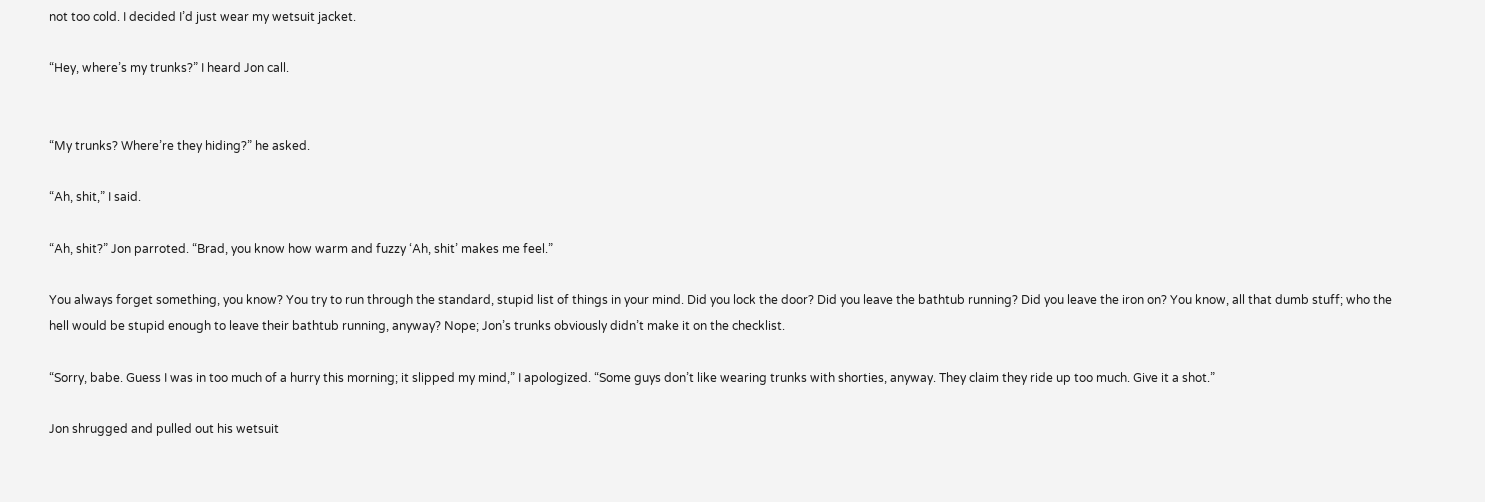not too cold. I decided I’d just wear my wetsuit jacket.

“Hey, where’s my trunks?” I heard Jon call.


“My trunks? Where’re they hiding?” he asked.

“Ah, shit,” I said.

“Ah, shit?” Jon parroted. “Brad, you know how warm and fuzzy ‘Ah, shit’ makes me feel.”

You always forget something, you know? You try to run through the standard, stupid list of things in your mind. Did you lock the door? Did you leave the bathtub running? Did you leave the iron on? You know, all that dumb stuff; who the hell would be stupid enough to leave their bathtub running, anyway? Nope; Jon’s trunks obviously didn’t make it on the checklist.

“Sorry, babe. Guess I was in too much of a hurry this morning; it slipped my mind,” I apologized. “Some guys don’t like wearing trunks with shorties, anyway. They claim they ride up too much. Give it a shot.”

Jon shrugged and pulled out his wetsuit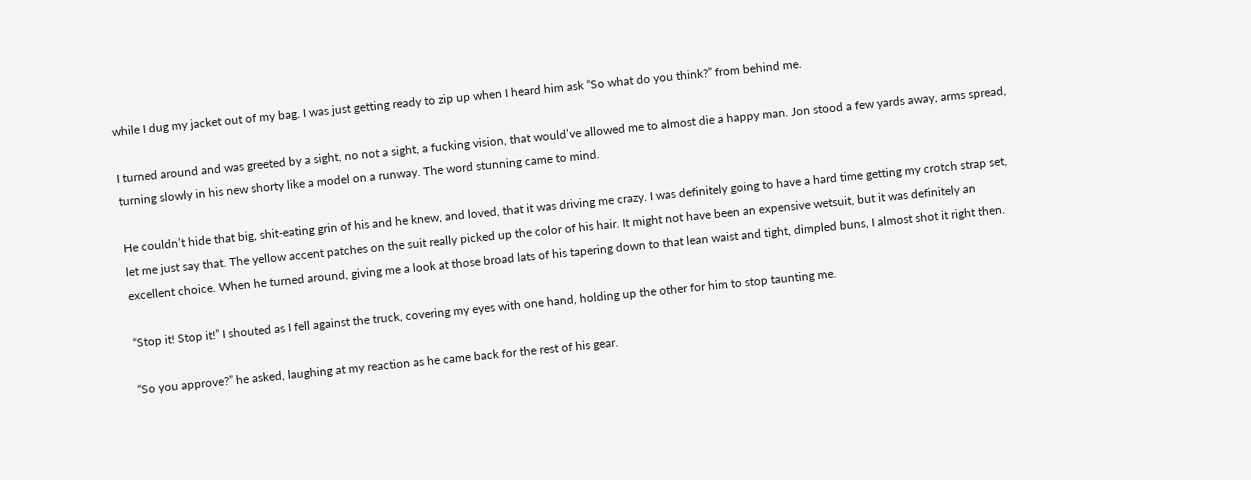while I dug my jacket out of my bag. I was just getting ready to zip up when I heard him ask “So what do you think?” from behind me.

I turned around and was greeted by a sight, no not a sight, a fucking vision, that would’ve allowed me to almost die a happy man. Jon stood a few yards away, arms spread, turning slowly in his new shorty like a model on a runway. The word stunning came to mind.

He couldn’t hide that big, shit-eating grin of his and he knew, and loved, that it was driving me crazy. I was definitely going to have a hard time getting my crotch strap set, let me just say that. The yellow accent patches on the suit really picked up the color of his hair. It might not have been an expensive wetsuit, but it was definitely an excellent choice. When he turned around, giving me a look at those broad lats of his tapering down to that lean waist and tight, dimpled buns, I almost shot it right then.

“Stop it! Stop it!” I shouted as I fell against the truck, covering my eyes with one hand, holding up the other for him to stop taunting me.

“So you approve?” he asked, laughing at my reaction as he came back for the rest of his gear.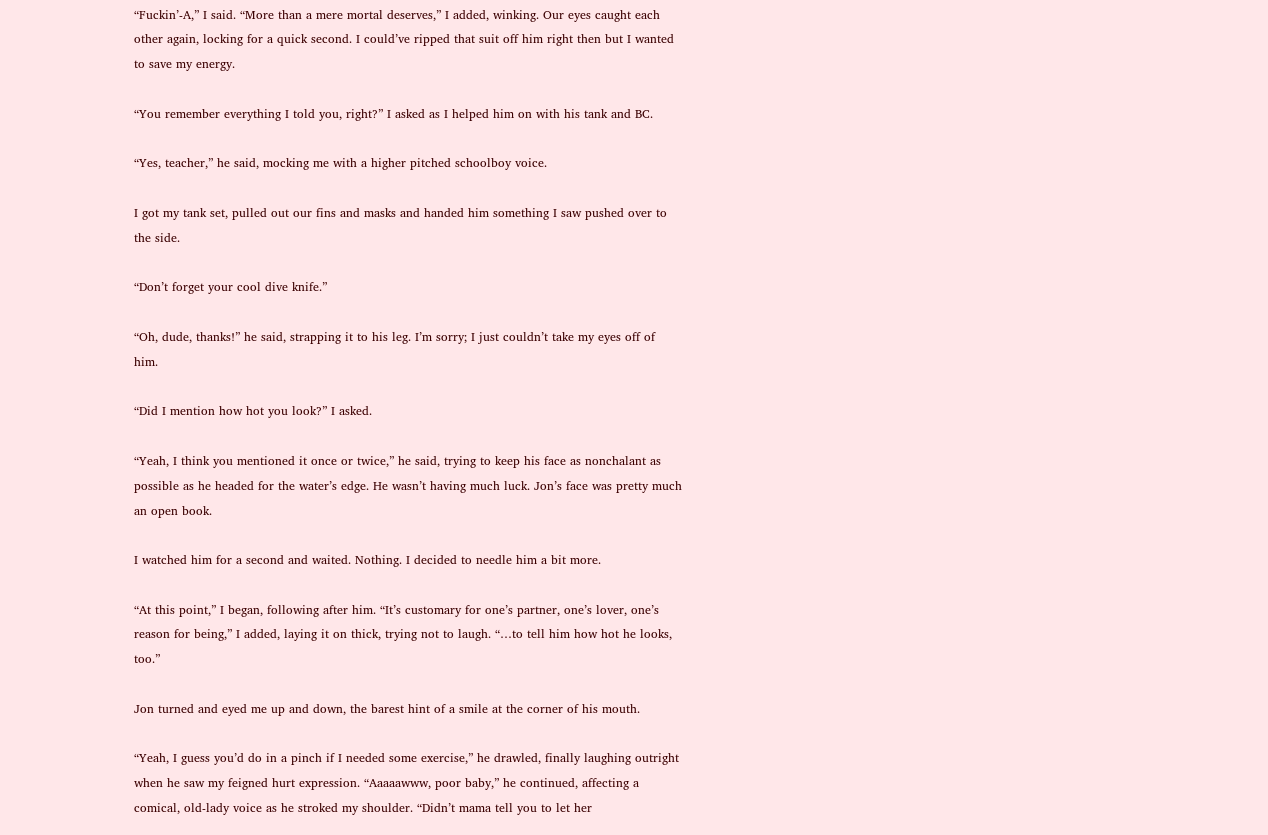“Fuckin’-A,” I said. “More than a mere mortal deserves,” I added, winking. Our eyes caught each other again, locking for a quick second. I could’ve ripped that suit off him right then but I wanted to save my energy.

“You remember everything I told you, right?” I asked as I helped him on with his tank and BC.

“Yes, teacher,” he said, mocking me with a higher pitched schoolboy voice.

I got my tank set, pulled out our fins and masks and handed him something I saw pushed over to the side.

“Don’t forget your cool dive knife.”

“Oh, dude, thanks!” he said, strapping it to his leg. I’m sorry; I just couldn’t take my eyes off of him.

“Did I mention how hot you look?” I asked.

“Yeah, I think you mentioned it once or twice,” he said, trying to keep his face as nonchalant as possible as he headed for the water’s edge. He wasn’t having much luck. Jon’s face was pretty much an open book.

I watched him for a second and waited. Nothing. I decided to needle him a bit more.

“At this point,” I began, following after him. “It’s customary for one’s partner, one’s lover, one’s reason for being,” I added, laying it on thick, trying not to laugh. “…to tell him how hot he looks, too.”

Jon turned and eyed me up and down, the barest hint of a smile at the corner of his mouth.

“Yeah, I guess you’d do in a pinch if I needed some exercise,” he drawled, finally laughing outright when he saw my feigned hurt expression. “Aaaaawww, poor baby,” he continued, affecting a comical, old-lady voice as he stroked my shoulder. “Didn’t mama tell you to let her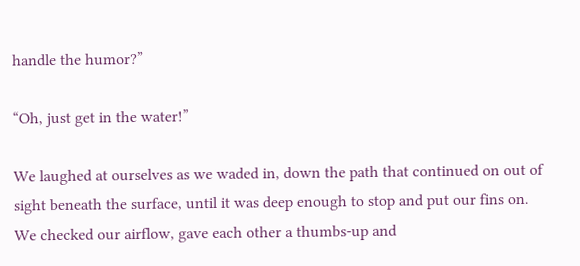handle the humor?”

“Oh, just get in the water!”

We laughed at ourselves as we waded in, down the path that continued on out of sight beneath the surface, until it was deep enough to stop and put our fins on. We checked our airflow, gave each other a thumbs-up and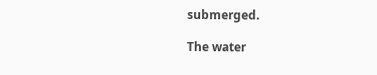submerged.

The water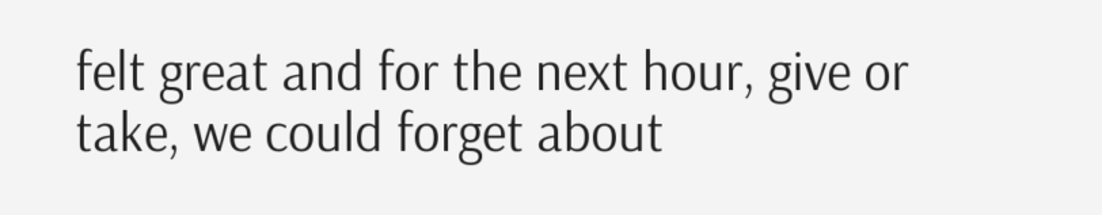felt great and for the next hour, give or take, we could forget about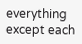everything except each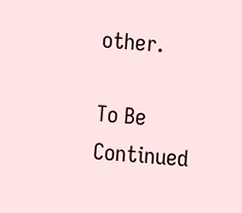other.

To Be Continued